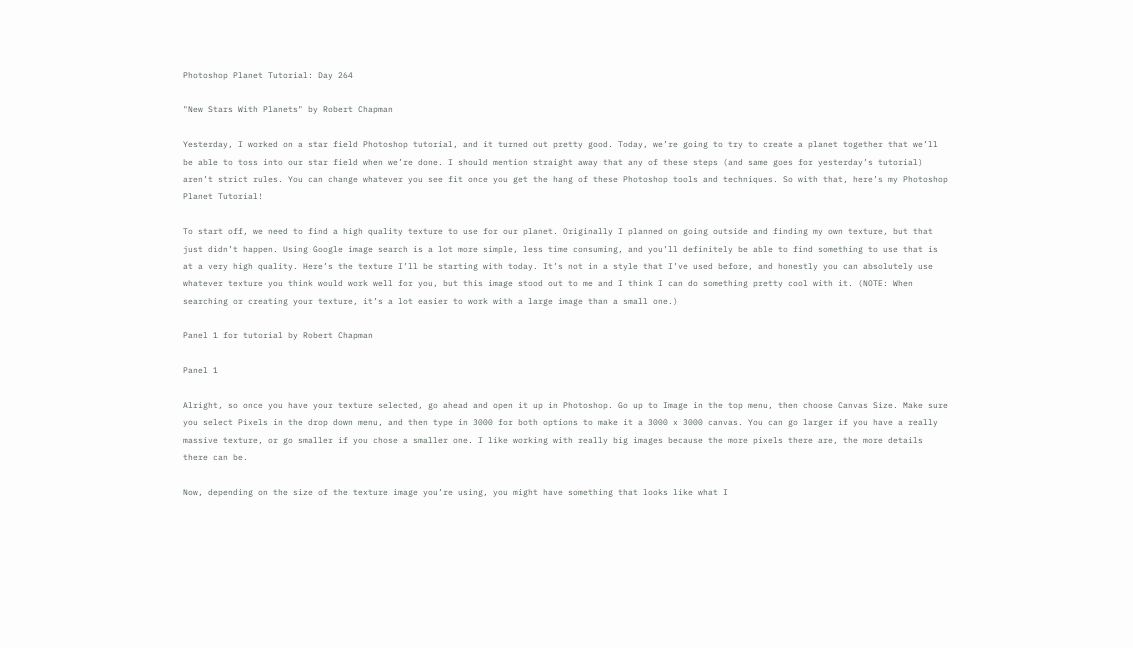Photoshop Planet Tutorial: Day 264

"New Stars With Planets" by Robert Chapman

Yesterday, I worked on a star field Photoshop tutorial, and it turned out pretty good. Today, we’re going to try to create a planet together that we’ll be able to toss into our star field when we’re done. I should mention straight away that any of these steps (and same goes for yesterday’s tutorial) aren’t strict rules. You can change whatever you see fit once you get the hang of these Photoshop tools and techniques. So with that, here’s my Photoshop Planet Tutorial!

To start off, we need to find a high quality texture to use for our planet. Originally I planned on going outside and finding my own texture, but that just didn’t happen. Using Google image search is a lot more simple, less time consuming, and you’ll definitely be able to find something to use that is at a very high quality. Here’s the texture I’ll be starting with today. It’s not in a style that I’ve used before, and honestly you can absolutely use whatever texture you think would work well for you, but this image stood out to me and I think I can do something pretty cool with it. (NOTE: When searching or creating your texture, it’s a lot easier to work with a large image than a small one.)

Panel 1 for tutorial by Robert Chapman

Panel 1

Alright, so once you have your texture selected, go ahead and open it up in Photoshop. Go up to Image in the top menu, then choose Canvas Size. Make sure you select Pixels in the drop down menu, and then type in 3000 for both options to make it a 3000 x 3000 canvas. You can go larger if you have a really massive texture, or go smaller if you chose a smaller one. I like working with really big images because the more pixels there are, the more details there can be.

Now, depending on the size of the texture image you’re using, you might have something that looks like what I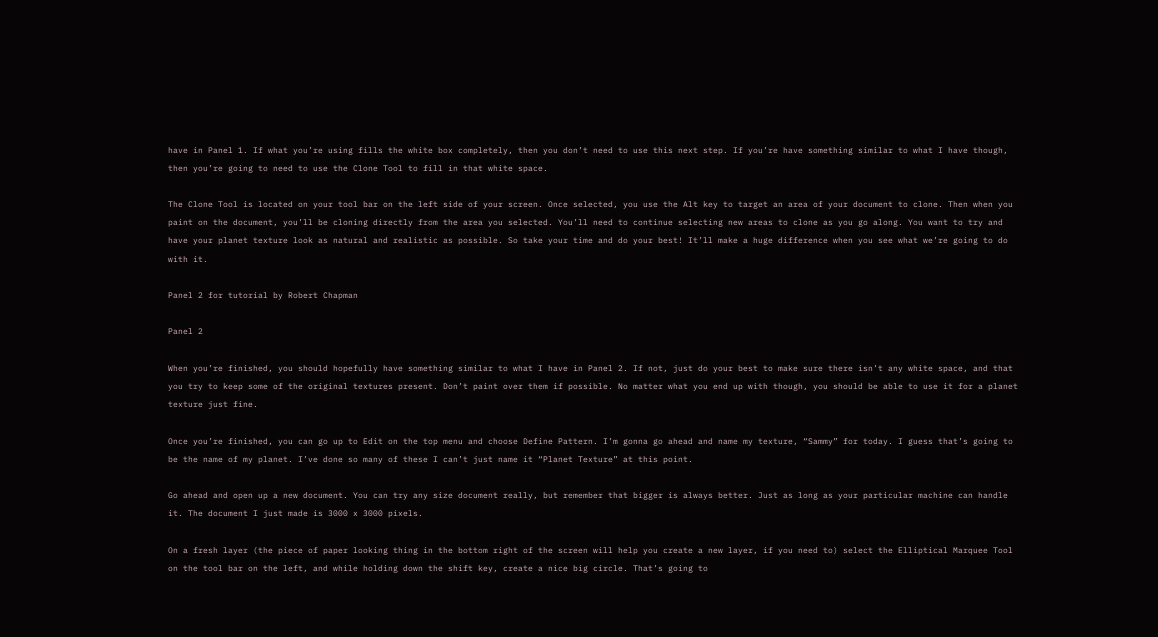have in Panel 1. If what you’re using fills the white box completely, then you don’t need to use this next step. If you’re have something similar to what I have though, then you’re going to need to use the Clone Tool to fill in that white space.

The Clone Tool is located on your tool bar on the left side of your screen. Once selected, you use the Alt key to target an area of your document to clone. Then when you paint on the document, you’ll be cloning directly from the area you selected. You’ll need to continue selecting new areas to clone as you go along. You want to try and have your planet texture look as natural and realistic as possible. So take your time and do your best! It’ll make a huge difference when you see what we’re going to do with it.

Panel 2 for tutorial by Robert Chapman

Panel 2

When you’re finished, you should hopefully have something similar to what I have in Panel 2. If not, just do your best to make sure there isn’t any white space, and that you try to keep some of the original textures present. Don’t paint over them if possible. No matter what you end up with though, you should be able to use it for a planet texture just fine.

Once you’re finished, you can go up to Edit on the top menu and choose Define Pattern. I’m gonna go ahead and name my texture, “Sammy” for today. I guess that’s going to be the name of my planet. I’ve done so many of these I can’t just name it “Planet Texture” at this point.

Go ahead and open up a new document. You can try any size document really, but remember that bigger is always better. Just as long as your particular machine can handle it. The document I just made is 3000 x 3000 pixels.

On a fresh layer (the piece of paper looking thing in the bottom right of the screen will help you create a new layer, if you need to) select the Elliptical Marquee Tool on the tool bar on the left, and while holding down the shift key, create a nice big circle. That’s going to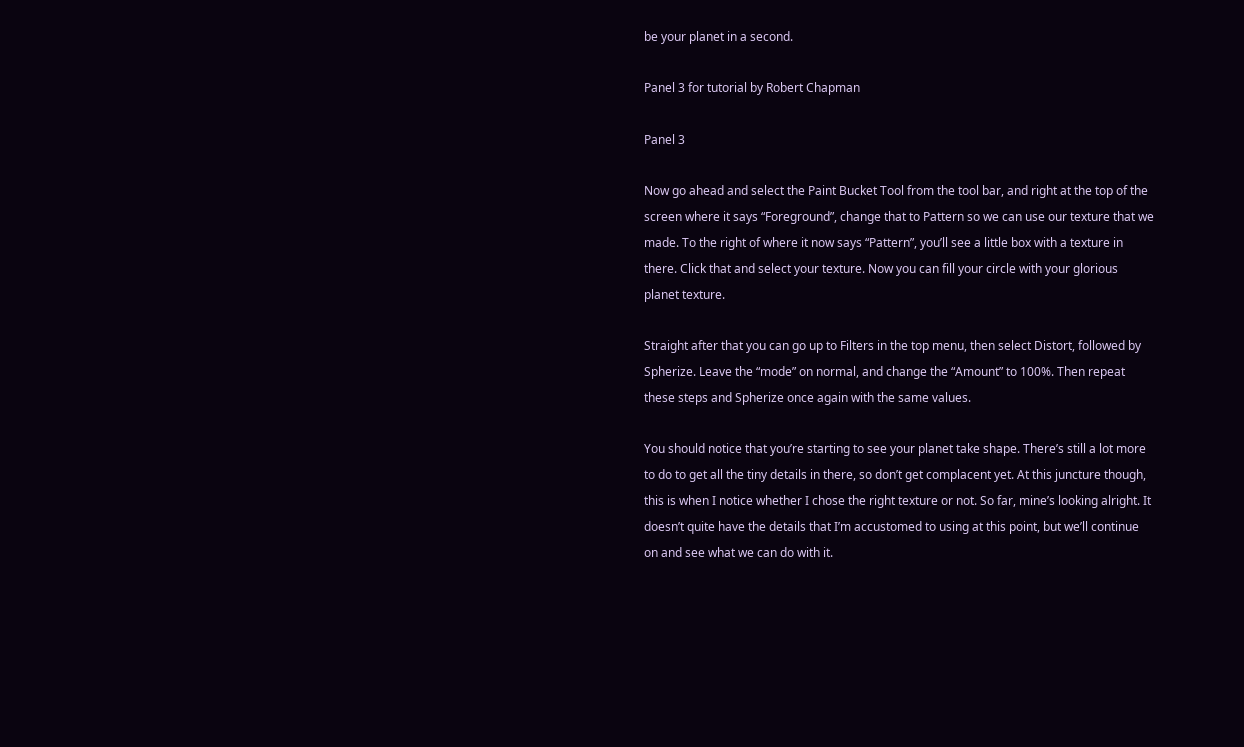be your planet in a second.

Panel 3 for tutorial by Robert Chapman

Panel 3

Now go ahead and select the Paint Bucket Tool from the tool bar, and right at the top of the screen where it says “Foreground”, change that to Pattern so we can use our texture that we made. To the right of where it now says “Pattern”, you’ll see a little box with a texture in there. Click that and select your texture. Now you can fill your circle with your glorious planet texture.

Straight after that you can go up to Filters in the top menu, then select Distort, followed by Spherize. Leave the “mode” on normal, and change the “Amount” to 100%. Then repeat these steps and Spherize once again with the same values.

You should notice that you’re starting to see your planet take shape. There’s still a lot more to do to get all the tiny details in there, so don’t get complacent yet. At this juncture though, this is when I notice whether I chose the right texture or not. So far, mine’s looking alright. It doesn’t quite have the details that I’m accustomed to using at this point, but we’ll continue on and see what we can do with it.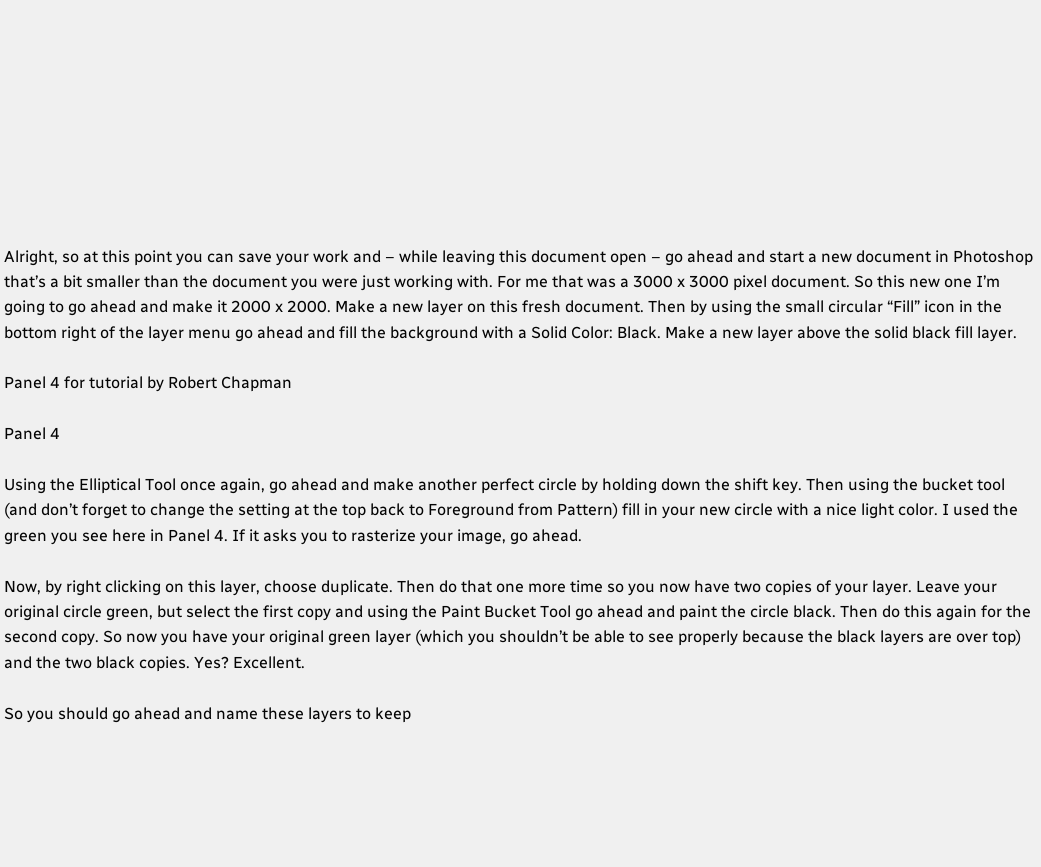Alright, so at this point you can save your work and – while leaving this document open – go ahead and start a new document in Photoshop that’s a bit smaller than the document you were just working with. For me that was a 3000 x 3000 pixel document. So this new one I’m going to go ahead and make it 2000 x 2000. Make a new layer on this fresh document. Then by using the small circular “Fill” icon in the bottom right of the layer menu go ahead and fill the background with a Solid Color: Black. Make a new layer above the solid black fill layer.

Panel 4 for tutorial by Robert Chapman

Panel 4

Using the Elliptical Tool once again, go ahead and make another perfect circle by holding down the shift key. Then using the bucket tool (and don’t forget to change the setting at the top back to Foreground from Pattern) fill in your new circle with a nice light color. I used the green you see here in Panel 4. If it asks you to rasterize your image, go ahead.

Now, by right clicking on this layer, choose duplicate. Then do that one more time so you now have two copies of your layer. Leave your original circle green, but select the first copy and using the Paint Bucket Tool go ahead and paint the circle black. Then do this again for the second copy. So now you have your original green layer (which you shouldn’t be able to see properly because the black layers are over top) and the two black copies. Yes? Excellent.

So you should go ahead and name these layers to keep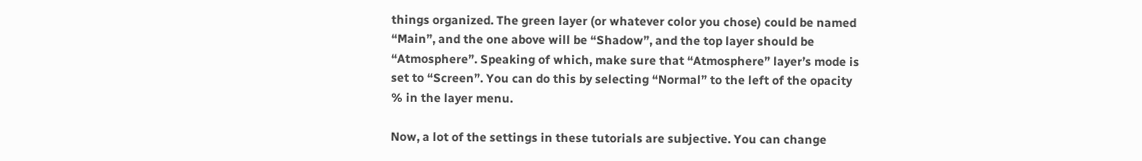things organized. The green layer (or whatever color you chose) could be named “Main”, and the one above will be “Shadow”, and the top layer should be “Atmosphere”. Speaking of which, make sure that “Atmosphere” layer’s mode is set to “Screen”. You can do this by selecting “Normal” to the left of the opacity % in the layer menu.

Now, a lot of the settings in these tutorials are subjective. You can change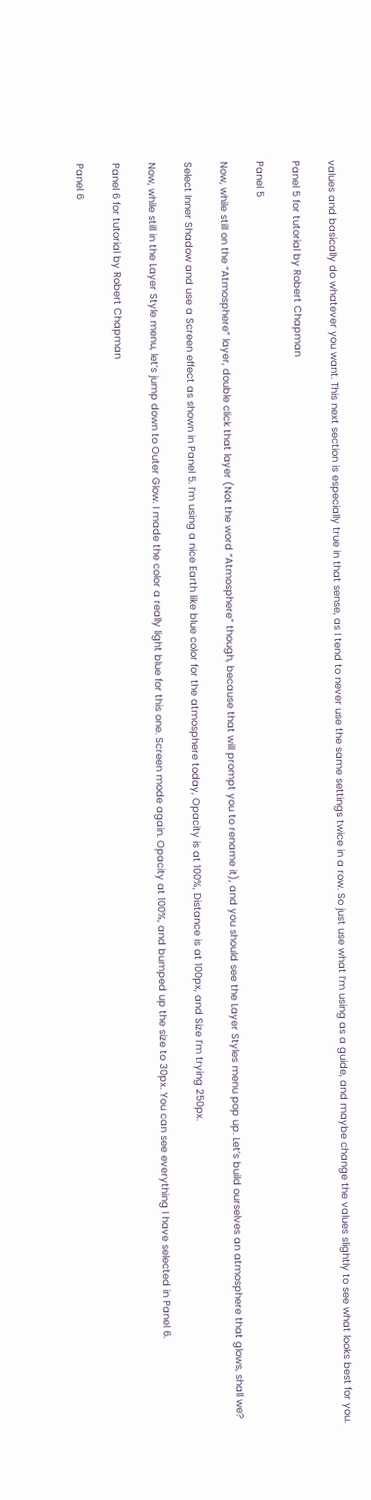values and basically do whatever you want. This next section is especially true in that sense, as I tend to never use the same settings twice in a row. So just use what I’m using as a guide, and maybe change the values slightly to see what looks best for you.

Panel 5 for tutorial by Robert Chapman

Panel 5

Now, while still on the “Atmosphere” layer, double click that layer (Not the word “Atmosphere” though, because that will prompt you to rename it), and you should see the Layer Styles menu pop up. Let’s build ourselves an atmosphere that glows, shall we?

Select Inner Shadow and use a Screen effect as shown in Panel 5. I’m using a nice Earth like blue color for the atmosphere today, Opacity is at 100%, Distance is at 100px, and Size I’m trying 250px.

Now, while still in the Layer Style menu, let’s jump down to Outer Glow. I made the color a really light blue for this one. Screen mode again. Opacity at 100%, and bumped up the size to 30px. You can see everything I have selected in Panel 6.

Panel 6 for tutorial by Robert Chapman

Panel 6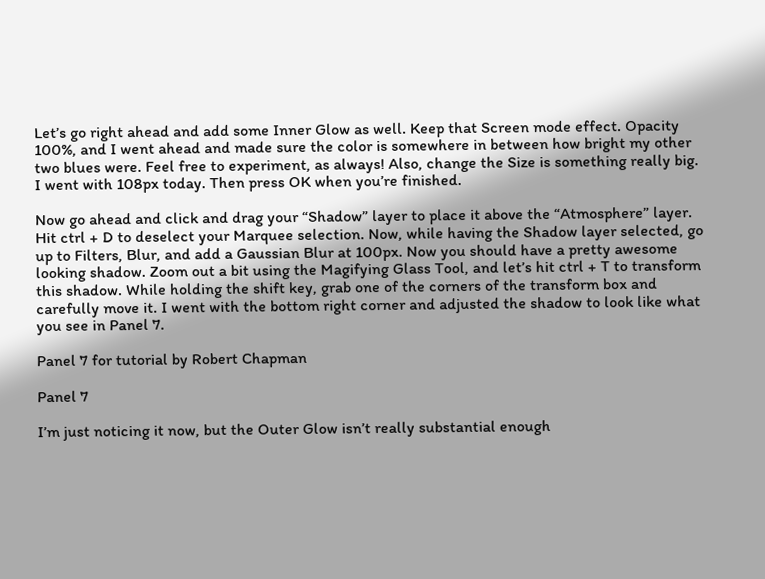Let’s go right ahead and add some Inner Glow as well. Keep that Screen mode effect. Opacity 100%, and I went ahead and made sure the color is somewhere in between how bright my other two blues were. Feel free to experiment, as always! Also, change the Size is something really big. I went with 108px today. Then press OK when you’re finished.

Now go ahead and click and drag your “Shadow” layer to place it above the “Atmosphere” layer. Hit ctrl + D to deselect your Marquee selection. Now, while having the Shadow layer selected, go up to Filters, Blur, and add a Gaussian Blur at 100px. Now you should have a pretty awesome looking shadow. Zoom out a bit using the Magifying Glass Tool, and let’s hit ctrl + T to transform this shadow. While holding the shift key, grab one of the corners of the transform box and carefully move it. I went with the bottom right corner and adjusted the shadow to look like what you see in Panel 7.

Panel 7 for tutorial by Robert Chapman

Panel 7

I’m just noticing it now, but the Outer Glow isn’t really substantial enough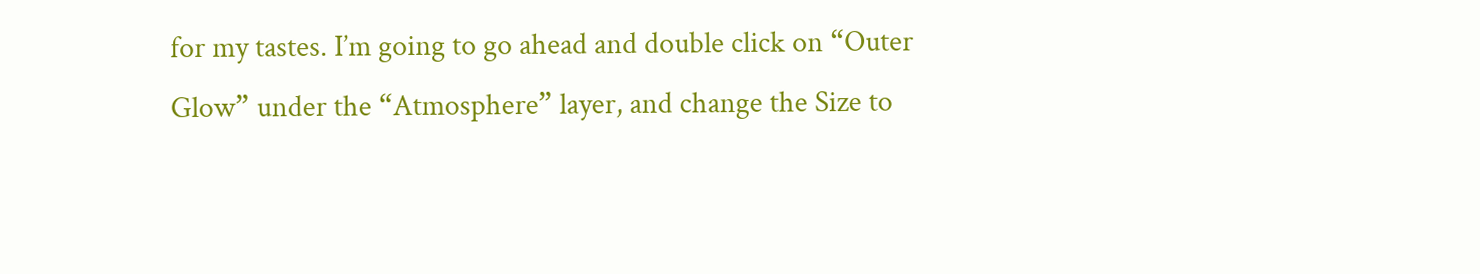for my tastes. I’m going to go ahead and double click on “Outer Glow” under the “Atmosphere” layer, and change the Size to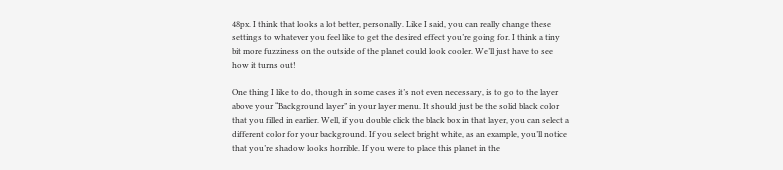48px. I think that looks a lot better, personally. Like I said, you can really change these settings to whatever you feel like to get the desired effect you’re going for. I think a tiny bit more fuzziness on the outside of the planet could look cooler. We’ll just have to see how it turns out!

One thing I like to do, though in some cases it’s not even necessary, is to go to the layer above your “Background layer” in your layer menu. It should just be the solid black color that you filled in earlier. Well, if you double click the black box in that layer, you can select a different color for your background. If you select bright white, as an example, you’ll notice that you’re shadow looks horrible. If you were to place this planet in the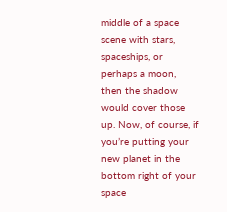middle of a space scene with stars, spaceships, or perhaps a moon, then the shadow would cover those up. Now, of course, if you’re putting your new planet in the bottom right of your space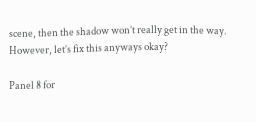scene, then the shadow won’t really get in the way.  However, let’s fix this anyways okay?

Panel 8 for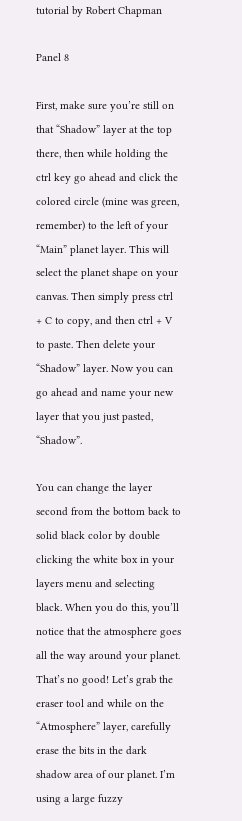tutorial by Robert Chapman

Panel 8

First, make sure you’re still on that “Shadow” layer at the top there, then while holding the ctrl key go ahead and click the colored circle (mine was green, remember) to the left of your “Main” planet layer. This will select the planet shape on your canvas. Then simply press ctrl + C to copy, and then ctrl + V to paste. Then delete your “Shadow” layer. Now you can go ahead and name your new layer that you just pasted, “Shadow”.

You can change the layer second from the bottom back to solid black color by double clicking the white box in your layers menu and selecting black. When you do this, you’ll notice that the atmosphere goes all the way around your planet. That’s no good! Let’s grab the eraser tool and while on the “Atmosphere” layer, carefully erase the bits in the dark shadow area of our planet. I’m using a large fuzzy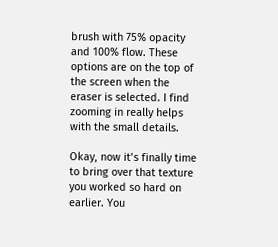brush with 75% opacity and 100% flow. These options are on the top of the screen when the eraser is selected. I find zooming in really helps with the small details.

Okay, now it’s finally time to bring over that texture you worked so hard on earlier. You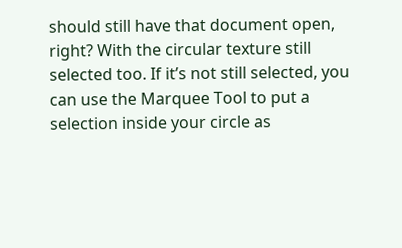should still have that document open, right? With the circular texture still selected too. If it’s not still selected, you can use the Marquee Tool to put a selection inside your circle as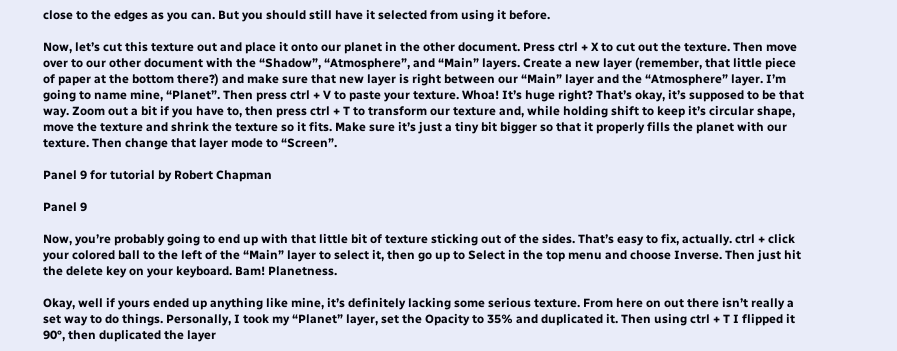close to the edges as you can. But you should still have it selected from using it before.

Now, let’s cut this texture out and place it onto our planet in the other document. Press ctrl + X to cut out the texture. Then move over to our other document with the “Shadow”, “Atmosphere”, and “Main” layers. Create a new layer (remember, that little piece of paper at the bottom there?) and make sure that new layer is right between our “Main” layer and the “Atmosphere” layer. I’m going to name mine, “Planet”. Then press ctrl + V to paste your texture. Whoa! It’s huge right? That’s okay, it’s supposed to be that way. Zoom out a bit if you have to, then press ctrl + T to transform our texture and, while holding shift to keep it’s circular shape, move the texture and shrink the texture so it fits. Make sure it’s just a tiny bit bigger so that it properly fills the planet with our texture. Then change that layer mode to “Screen”.

Panel 9 for tutorial by Robert Chapman

Panel 9

Now, you’re probably going to end up with that little bit of texture sticking out of the sides. That’s easy to fix, actually. ctrl + click your colored ball to the left of the “Main” layer to select it, then go up to Select in the top menu and choose Inverse. Then just hit the delete key on your keyboard. Bam! Planetness.

Okay, well if yours ended up anything like mine, it’s definitely lacking some serious texture. From here on out there isn’t really a set way to do things. Personally, I took my “Planet” layer, set the Opacity to 35% and duplicated it. Then using ctrl + T I flipped it 90°, then duplicated the layer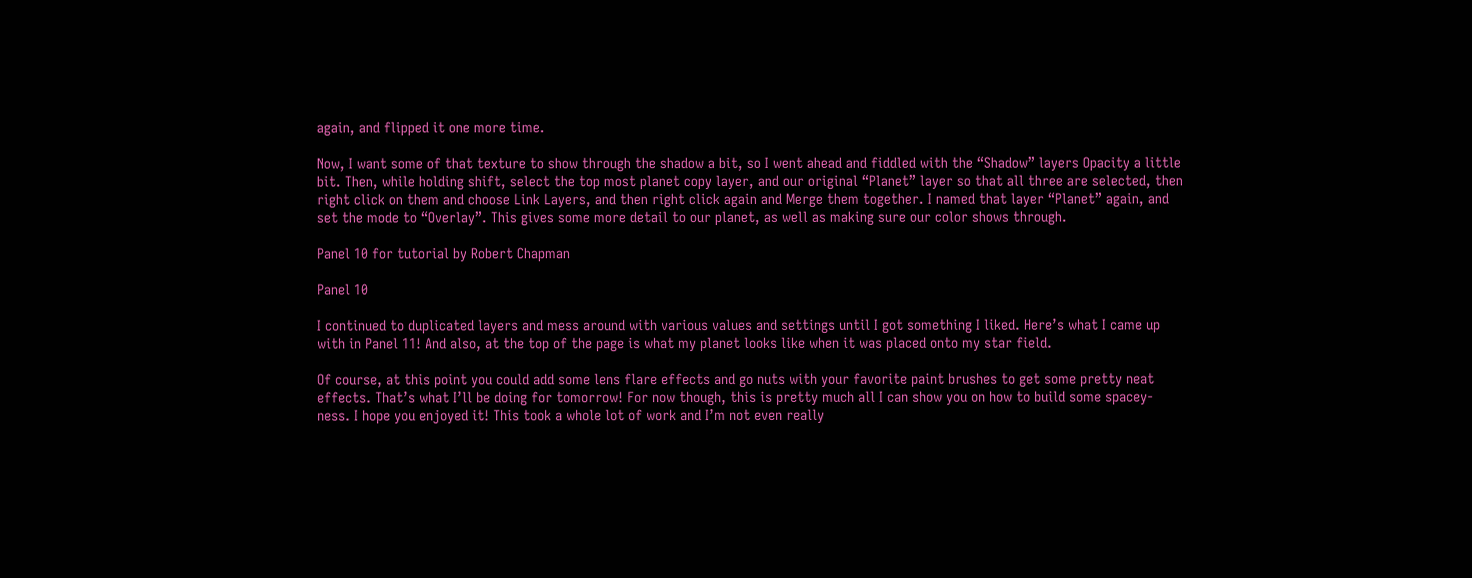again, and flipped it one more time.

Now, I want some of that texture to show through the shadow a bit, so I went ahead and fiddled with the “Shadow” layers Opacity a little bit. Then, while holding shift, select the top most planet copy layer, and our original “Planet” layer so that all three are selected, then right click on them and choose Link Layers, and then right click again and Merge them together. I named that layer “Planet” again, and set the mode to “Overlay”. This gives some more detail to our planet, as well as making sure our color shows through.

Panel 10 for tutorial by Robert Chapman

Panel 10

I continued to duplicated layers and mess around with various values and settings until I got something I liked. Here’s what I came up with in Panel 11! And also, at the top of the page is what my planet looks like when it was placed onto my star field.

Of course, at this point you could add some lens flare effects and go nuts with your favorite paint brushes to get some pretty neat effects. That’s what I’ll be doing for tomorrow! For now though, this is pretty much all I can show you on how to build some spacey-ness. I hope you enjoyed it! This took a whole lot of work and I’m not even really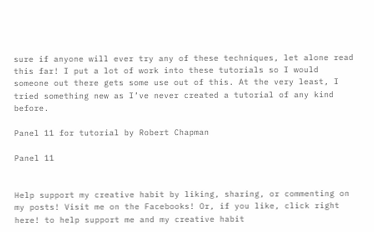sure if anyone will ever try any of these techniques, let alone read this far! I put a lot of work into these tutorials so I would someone out there gets some use out of this. At the very least, I tried something new as I’ve never created a tutorial of any kind before.

Panel 11 for tutorial by Robert Chapman

Panel 11


Help support my creative habit by liking, sharing, or commenting on my posts! Visit me on the Facebooks! Or, if you like, click right here! to help support me and my creative habit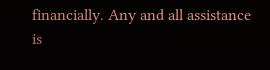financially. Any and all assistance is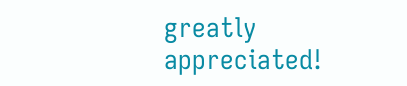greatly appreciated!